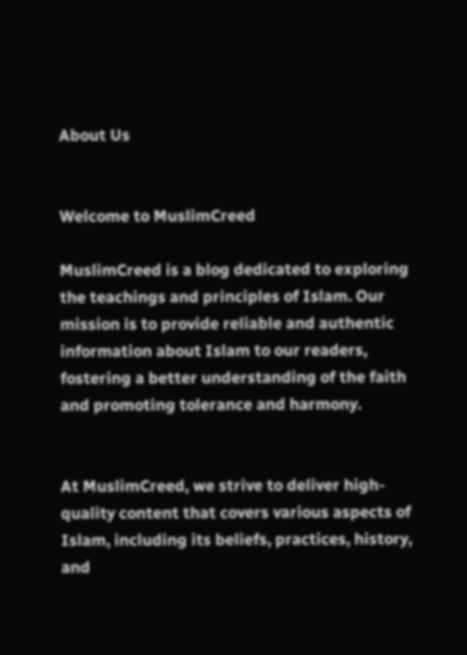About Us


Welcome to MuslimCreed

MuslimCreed is a blog dedicated to exploring the teachings and principles of Islam. Our mission is to provide reliable and authentic information about Islam to our readers, fostering a better understanding of the faith and promoting tolerance and harmony.


At MuslimCreed, we strive to deliver high-quality content that covers various aspects of Islam, including its beliefs, practices, history, and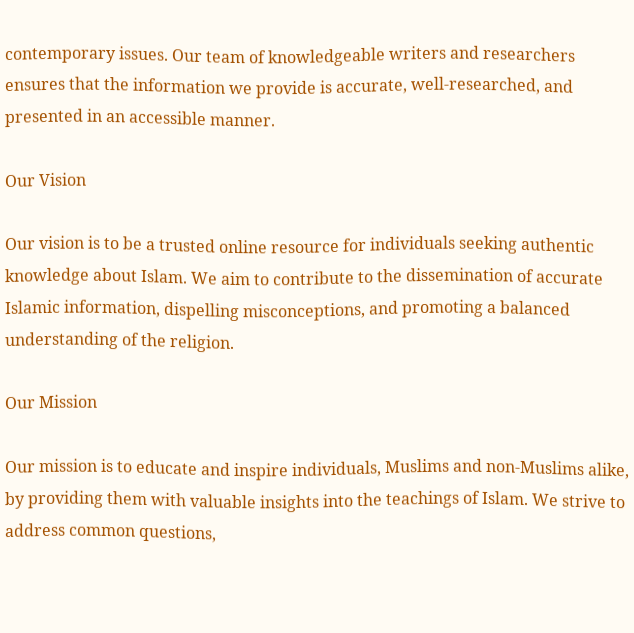contemporary issues. Our team of knowledgeable writers and researchers ensures that the information we provide is accurate, well-researched, and presented in an accessible manner.

Our Vision

Our vision is to be a trusted online resource for individuals seeking authentic knowledge about Islam. We aim to contribute to the dissemination of accurate Islamic information, dispelling misconceptions, and promoting a balanced understanding of the religion.

Our Mission

Our mission is to educate and inspire individuals, Muslims and non-Muslims alike, by providing them with valuable insights into the teachings of Islam. We strive to address common questions,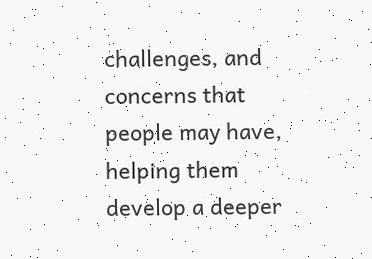challenges, and concerns that people may have, helping them develop a deeper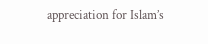appreciation for Islam’s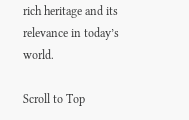rich heritage and its relevance in today’s world.

Scroll to Top